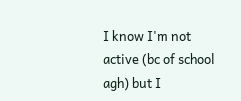I know I'm not active (bc of school agh) but I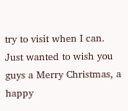try to visit when I can. Just wanted to wish you guys a Merry Christmas, a happy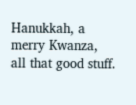Hanukkah, a merry Kwanza, all that good stuff.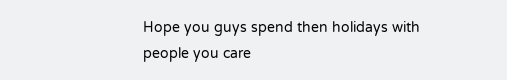Hope you guys spend then holidays with people you care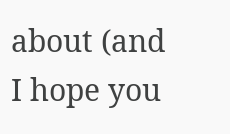about (and I hope you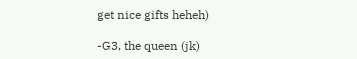get nice gifts heheh)

-G3, the queen (jk)